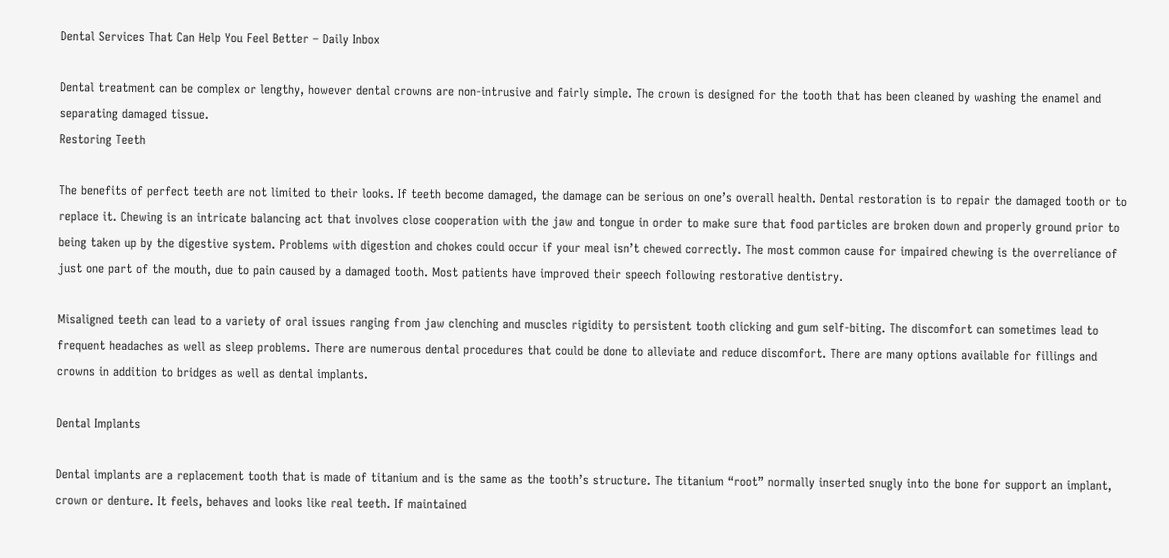Dental Services That Can Help You Feel Better – Daily Inbox

Dental treatment can be complex or lengthy, however dental crowns are non-intrusive and fairly simple. The crown is designed for the tooth that has been cleaned by washing the enamel and separating damaged tissue.
Restoring Teeth

The benefits of perfect teeth are not limited to their looks. If teeth become damaged, the damage can be serious on one’s overall health. Dental restoration is to repair the damaged tooth or to replace it. Chewing is an intricate balancing act that involves close cooperation with the jaw and tongue in order to make sure that food particles are broken down and properly ground prior to being taken up by the digestive system. Problems with digestion and chokes could occur if your meal isn’t chewed correctly. The most common cause for impaired chewing is the overreliance of just one part of the mouth, due to pain caused by a damaged tooth. Most patients have improved their speech following restorative dentistry.

Misaligned teeth can lead to a variety of oral issues ranging from jaw clenching and muscles rigidity to persistent tooth clicking and gum self-biting. The discomfort can sometimes lead to frequent headaches as well as sleep problems. There are numerous dental procedures that could be done to alleviate and reduce discomfort. There are many options available for fillings and crowns in addition to bridges as well as dental implants.

Dental Implants

Dental implants are a replacement tooth that is made of titanium and is the same as the tooth’s structure. The titanium “root” normally inserted snugly into the bone for support an implant, crown or denture. It feels, behaves and looks like real teeth. If maintained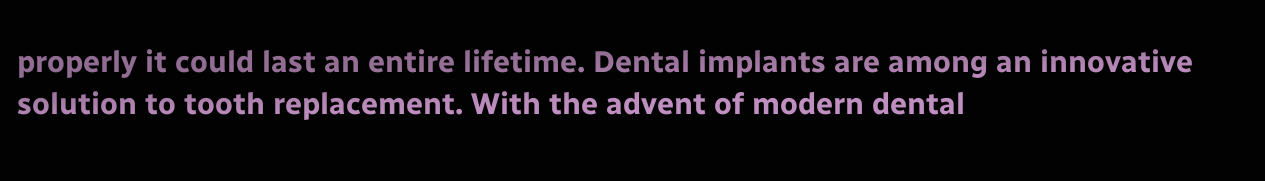properly it could last an entire lifetime. Dental implants are among an innovative solution to tooth replacement. With the advent of modern dental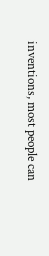inventions, most people can